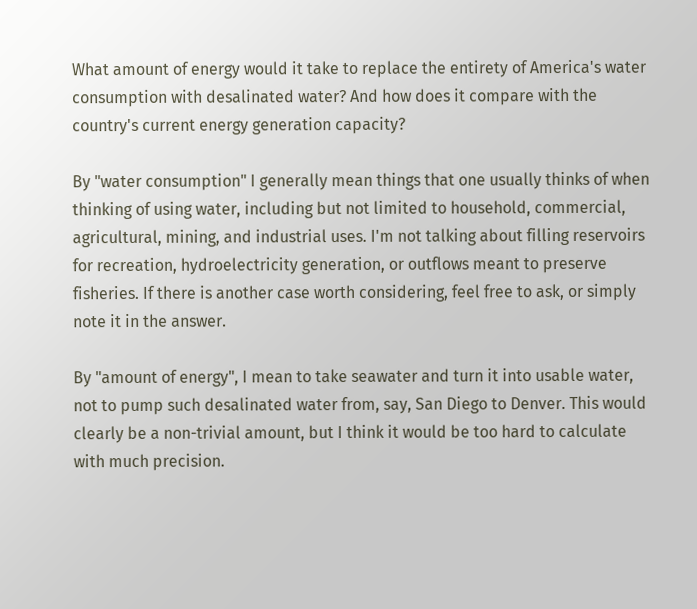What amount of energy would it take to replace the entirety of America's water consumption with desalinated water? And how does it compare with the country's current energy generation capacity?

By "water consumption" I generally mean things that one usually thinks of when thinking of using water, including but not limited to household, commercial, agricultural, mining, and industrial uses. I'm not talking about filling reservoirs for recreation, hydroelectricity generation, or outflows meant to preserve fisheries. If there is another case worth considering, feel free to ask, or simply note it in the answer.

By "amount of energy", I mean to take seawater and turn it into usable water, not to pump such desalinated water from, say, San Diego to Denver. This would clearly be a non-trivial amount, but I think it would be too hard to calculate with much precision.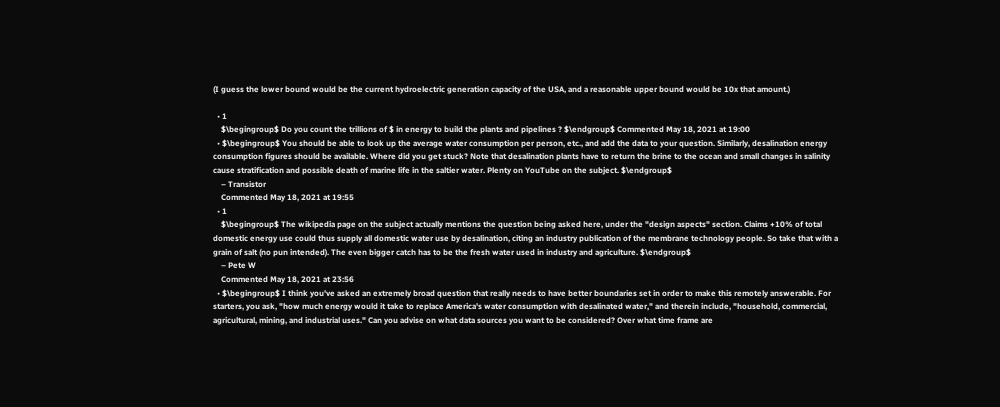(I guess the lower bound would be the current hydroelectric generation capacity of the USA, and a reasonable upper bound would be 10x that amount.)

  • 1
    $\begingroup$ Do you count the trillions of $ in energy to build the plants and pipelines ? $\endgroup$ Commented May 18, 2021 at 19:00
  • $\begingroup$ You should be able to look up the average water consumption per person, etc., and add the data to your question. Similarly, desalination energy consumption figures should be available. Where did you get stuck? Note that desalination plants have to return the brine to the ocean and small changes in salinity cause stratification and possible death of marine life in the saltier water. Plenty on YouTube on the subject. $\endgroup$
    – Transistor
    Commented May 18, 2021 at 19:55
  • 1
    $\begingroup$ The wikipedia page on the subject actually mentions the question being asked here, under the "design aspects" section. Claims +10% of total domestic energy use could thus supply all domestic water use by desalination, citing an industry publication of the membrane technology people. So take that with a grain of salt (no pun intended). The even bigger catch has to be the fresh water used in industry and agriculture. $\endgroup$
    – Pete W
    Commented May 18, 2021 at 23:56
  • $\begingroup$ I think you've asked an extremely broad question that really needs to have better boundaries set in order to make this remotely answerable. For starters, you ask, "how much energy would it take to replace America's water consumption with desalinated water," and therein include, "household, commercial, agricultural, mining, and industrial uses." Can you advise on what data sources you want to be considered? Over what time frame are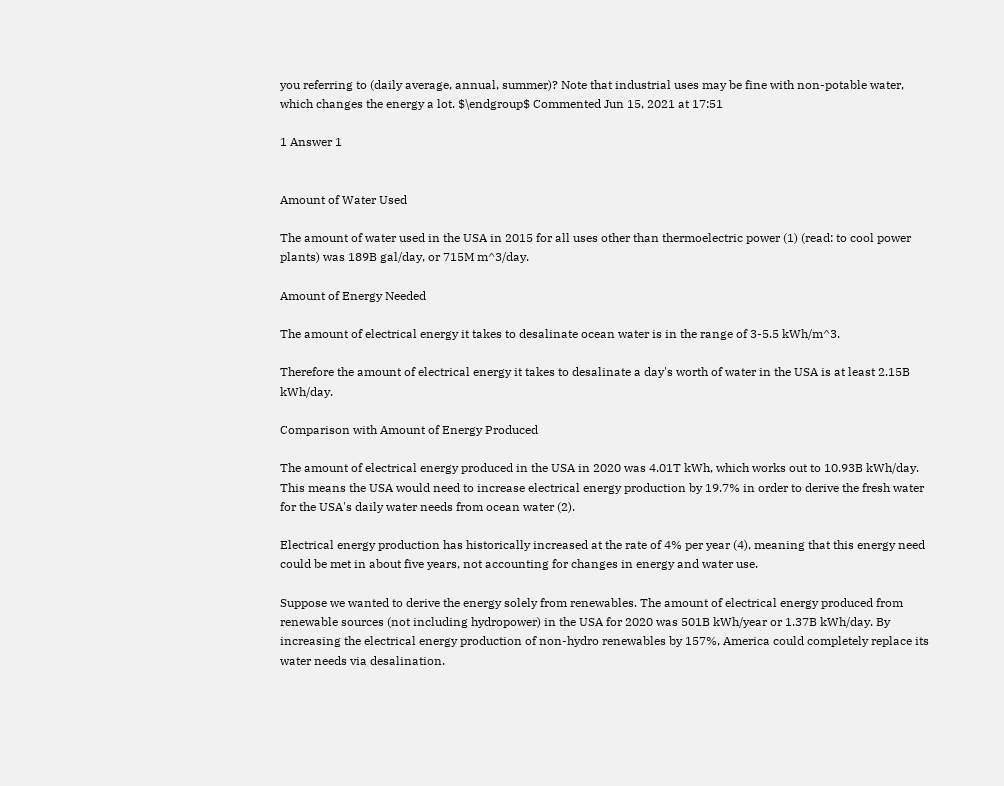you referring to (daily average, annual, summer)? Note that industrial uses may be fine with non-potable water, which changes the energy a lot. $\endgroup$ Commented Jun 15, 2021 at 17:51

1 Answer 1


Amount of Water Used

The amount of water used in the USA in 2015 for all uses other than thermoelectric power (1) (read: to cool power plants) was 189B gal/day, or 715M m^3/day.

Amount of Energy Needed

The amount of electrical energy it takes to desalinate ocean water is in the range of 3-5.5 kWh/m^3.

Therefore the amount of electrical energy it takes to desalinate a day's worth of water in the USA is at least 2.15B kWh/day.

Comparison with Amount of Energy Produced

The amount of electrical energy produced in the USA in 2020 was 4.01T kWh, which works out to 10.93B kWh/day. This means the USA would need to increase electrical energy production by 19.7% in order to derive the fresh water for the USA's daily water needs from ocean water (2).

Electrical energy production has historically increased at the rate of 4% per year (4), meaning that this energy need could be met in about five years, not accounting for changes in energy and water use.

Suppose we wanted to derive the energy solely from renewables. The amount of electrical energy produced from renewable sources (not including hydropower) in the USA for 2020 was 501B kWh/year or 1.37B kWh/day. By increasing the electrical energy production of non-hydro renewables by 157%, America could completely replace its water needs via desalination.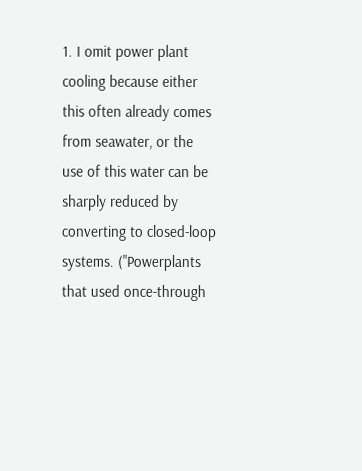1. I omit power plant cooling because either this often already comes from seawater, or the use of this water can be sharply reduced by converting to closed-loop systems. ("Powerplants that used once-through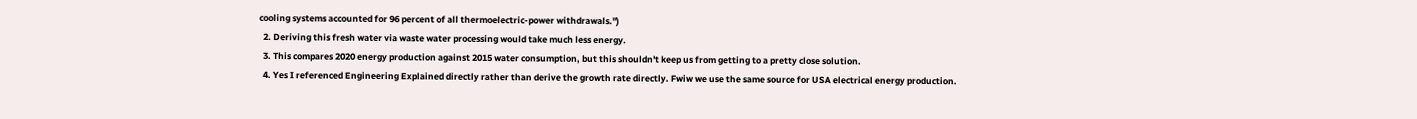cooling systems accounted for 96 percent of all thermoelectric-power withdrawals.")
  2. Deriving this fresh water via waste water processing would take much less energy.
  3. This compares 2020 energy production against 2015 water consumption, but this shouldn't keep us from getting to a pretty close solution.
  4. Yes I referenced Engineering Explained directly rather than derive the growth rate directly. Fwiw we use the same source for USA electrical energy production.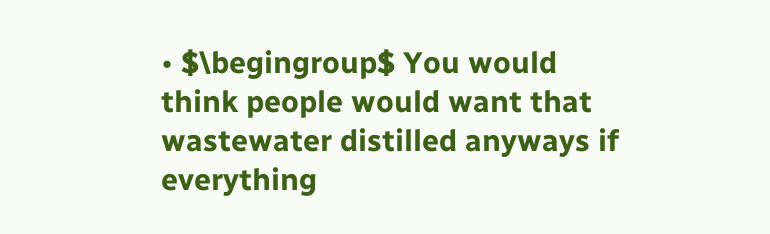• $\begingroup$ You would think people would want that wastewater distilled anyways if everything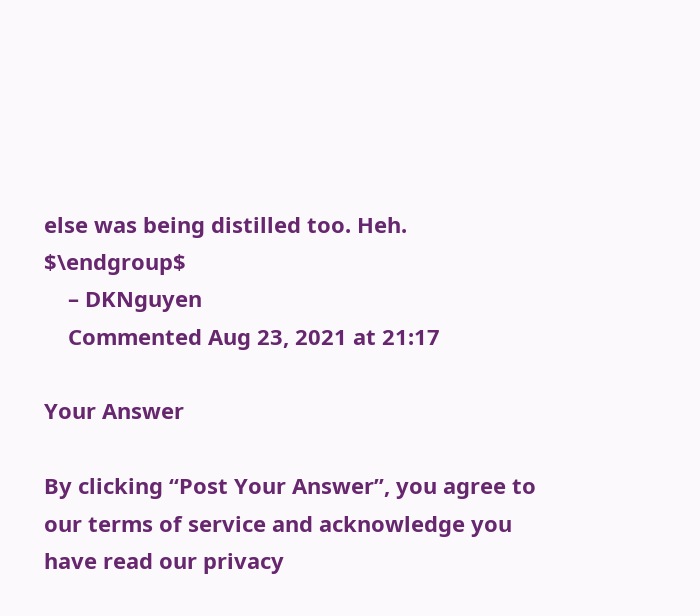else was being distilled too. Heh. $\endgroup$
    – DKNguyen
    Commented Aug 23, 2021 at 21:17

Your Answer

By clicking “Post Your Answer”, you agree to our terms of service and acknowledge you have read our privacy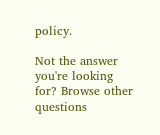policy.

Not the answer you're looking for? Browse other questions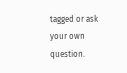tagged or ask your own question.